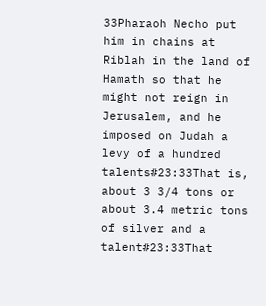33Pharaoh Necho put him in chains at Riblah in the land of Hamath so that he might not reign in Jerusalem, and he imposed on Judah a levy of a hundred talents#23:33That is, about 3 3/4 tons or about 3.4 metric tons of silver and a talent#23:33That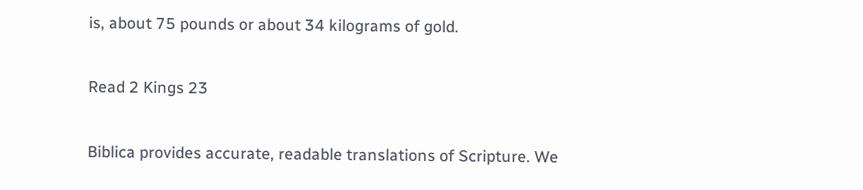is, about 75 pounds or about 34 kilograms of gold.

Read 2 Kings 23

Biblica provides accurate, readable translations of Scripture. We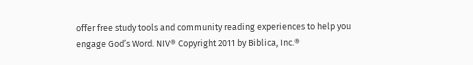offer free study tools and community reading experiences to help you engage God’s Word. NIV® Copyright 2011 by Biblica, Inc.®